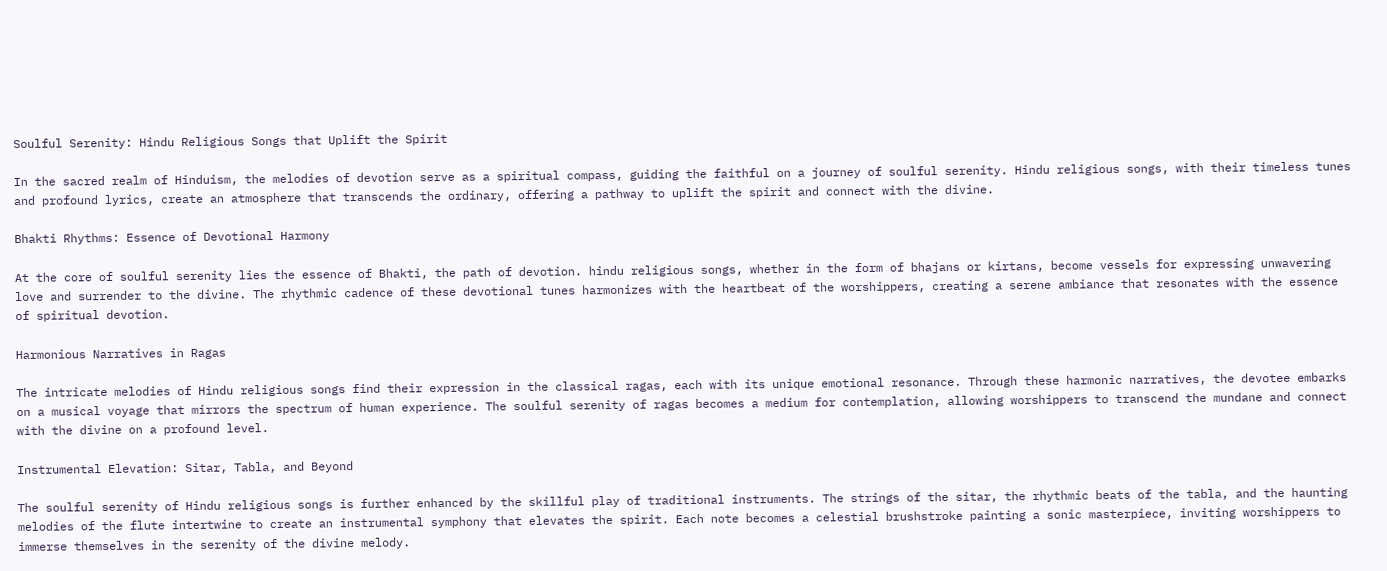Soulful Serenity: Hindu Religious Songs that Uplift the Spirit

In the sacred realm of Hinduism, the melodies of devotion serve as a spiritual compass, guiding the faithful on a journey of soulful serenity. Hindu religious songs, with their timeless tunes and profound lyrics, create an atmosphere that transcends the ordinary, offering a pathway to uplift the spirit and connect with the divine.

Bhakti Rhythms: Essence of Devotional Harmony

At the core of soulful serenity lies the essence of Bhakti, the path of devotion. hindu religious songs, whether in the form of bhajans or kirtans, become vessels for expressing unwavering love and surrender to the divine. The rhythmic cadence of these devotional tunes harmonizes with the heartbeat of the worshippers, creating a serene ambiance that resonates with the essence of spiritual devotion.

Harmonious Narratives in Ragas

The intricate melodies of Hindu religious songs find their expression in the classical ragas, each with its unique emotional resonance. Through these harmonic narratives, the devotee embarks on a musical voyage that mirrors the spectrum of human experience. The soulful serenity of ragas becomes a medium for contemplation, allowing worshippers to transcend the mundane and connect with the divine on a profound level.

Instrumental Elevation: Sitar, Tabla, and Beyond

The soulful serenity of Hindu religious songs is further enhanced by the skillful play of traditional instruments. The strings of the sitar, the rhythmic beats of the tabla, and the haunting melodies of the flute intertwine to create an instrumental symphony that elevates the spirit. Each note becomes a celestial brushstroke painting a sonic masterpiece, inviting worshippers to immerse themselves in the serenity of the divine melody.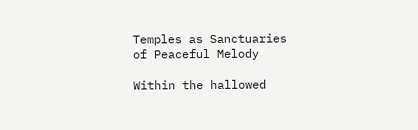Temples as Sanctuaries of Peaceful Melody

Within the hallowed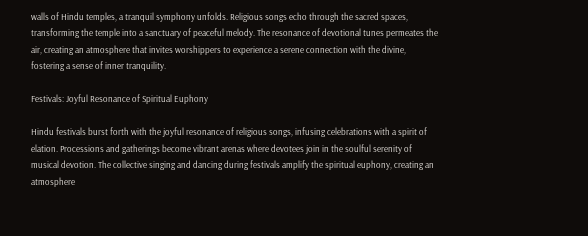walls of Hindu temples, a tranquil symphony unfolds. Religious songs echo through the sacred spaces, transforming the temple into a sanctuary of peaceful melody. The resonance of devotional tunes permeates the air, creating an atmosphere that invites worshippers to experience a serene connection with the divine, fostering a sense of inner tranquility.

Festivals: Joyful Resonance of Spiritual Euphony

Hindu festivals burst forth with the joyful resonance of religious songs, infusing celebrations with a spirit of elation. Processions and gatherings become vibrant arenas where devotees join in the soulful serenity of musical devotion. The collective singing and dancing during festivals amplify the spiritual euphony, creating an atmosphere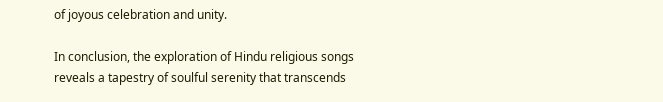of joyous celebration and unity.

In conclusion, the exploration of Hindu religious songs reveals a tapestry of soulful serenity that transcends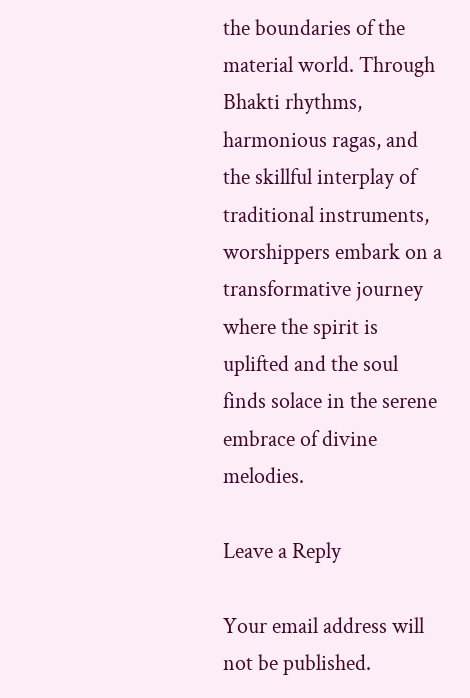the boundaries of the material world. Through Bhakti rhythms, harmonious ragas, and the skillful interplay of traditional instruments, worshippers embark on a transformative journey where the spirit is uplifted and the soul finds solace in the serene embrace of divine melodies.

Leave a Reply

Your email address will not be published.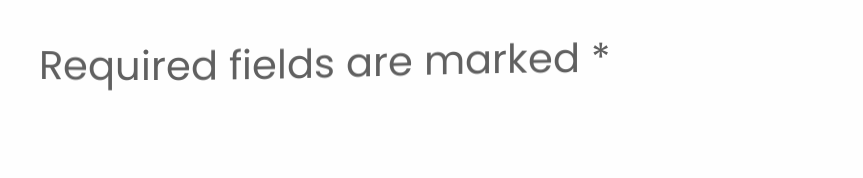Required fields are marked *